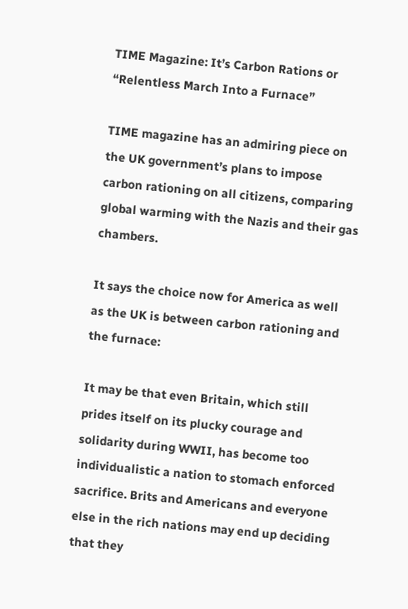TIME Magazine: It’s Carbon Rations or “Relentless March Into a Furnace”

TIME magazine has an admiring piece on the UK government’s plans to impose carbon rationing on all citizens, comparing global warming with the Nazis and their gas chambers.

It says the choice now for America as well as the UK is between carbon rationing and the furnace:

It may be that even Britain, which still prides itself on its plucky courage and solidarity during WWII, has become too individualistic a nation to stomach enforced sacrifice. Brits and Americans and everyone else in the rich nations may end up deciding that they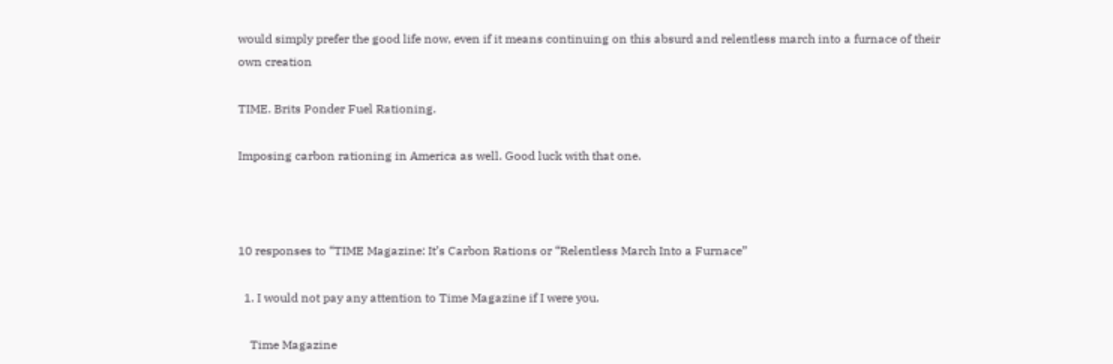would simply prefer the good life now, even if it means continuing on this absurd and relentless march into a furnace of their own creation

TIME. Brits Ponder Fuel Rationing.

Imposing carbon rationing in America as well. Good luck with that one.



10 responses to “TIME Magazine: It’s Carbon Rations or “Relentless March Into a Furnace”

  1. I would not pay any attention to Time Magazine if I were you.

    Time Magazine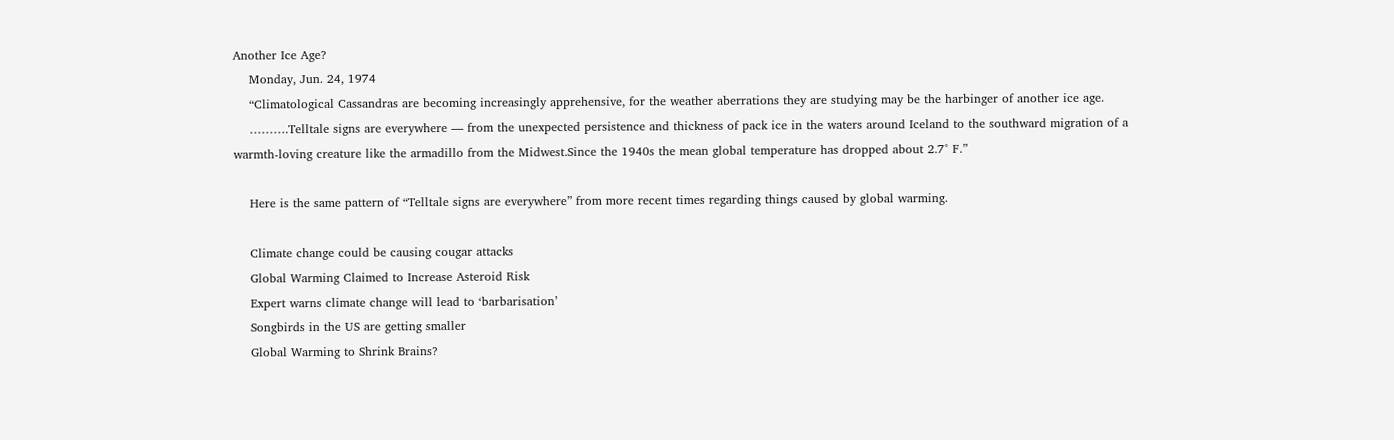Another Ice Age?
    Monday, Jun. 24, 1974
    “Climatological Cassandras are becoming increasingly apprehensive, for the weather aberrations they are studying may be the harbinger of another ice age.
    ……….Telltale signs are everywhere — from the unexpected persistence and thickness of pack ice in the waters around Iceland to the southward migration of a warmth-loving creature like the armadillo from the Midwest.Since the 1940s the mean global temperature has dropped about 2.7° F.”

    Here is the same pattern of “Telltale signs are everywhere” from more recent times regarding things caused by global warming.

    Climate change could be causing cougar attacks
    Global Warming Claimed to Increase Asteroid Risk
    Expert warns climate change will lead to ‘barbarisation’
    Songbirds in the US are getting smaller
    Global Warming to Shrink Brains?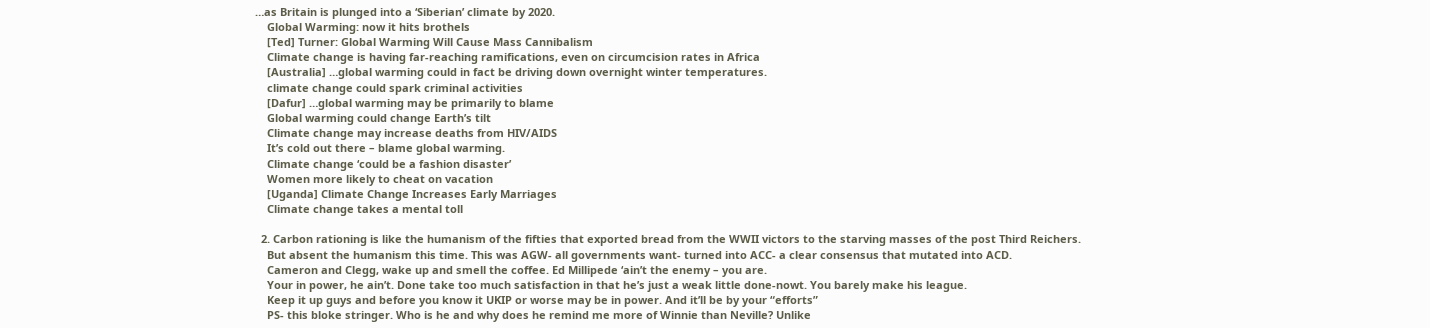…as Britain is plunged into a ‘Siberian’ climate by 2020.
    Global Warming: now it hits brothels
    [Ted] Turner: Global Warming Will Cause Mass Cannibalism
    Climate change is having far-reaching ramifications, even on circumcision rates in Africa
    [Australia] …global warming could in fact be driving down overnight winter temperatures.
    climate change could spark criminal activities
    [Dafur] …global warming may be primarily to blame
    Global warming could change Earth’s tilt
    Climate change may increase deaths from HIV/AIDS
    It’s cold out there – blame global warming.
    Climate change ‘could be a fashion disaster’
    Women more likely to cheat on vacation
    [Uganda] Climate Change Increases Early Marriages
    Climate change takes a mental toll

  2. Carbon rationing is like the humanism of the fifties that exported bread from the WWII victors to the starving masses of the post Third Reichers.
    But absent the humanism this time. This was AGW- all governments want- turned into ACC- a clear consensus that mutated into ACD.
    Cameron and Clegg, wake up and smell the coffee. Ed Millipede ‘ain’t the enemy – you are.
    Your in power, he ain’t. Done take too much satisfaction in that he’s just a weak little done-nowt. You barely make his league.
    Keep it up guys and before you know it UKIP or worse may be in power. And it’ll be by your “efforts”
    PS- this bloke stringer. Who is he and why does he remind me more of Winnie than Neville? Unlike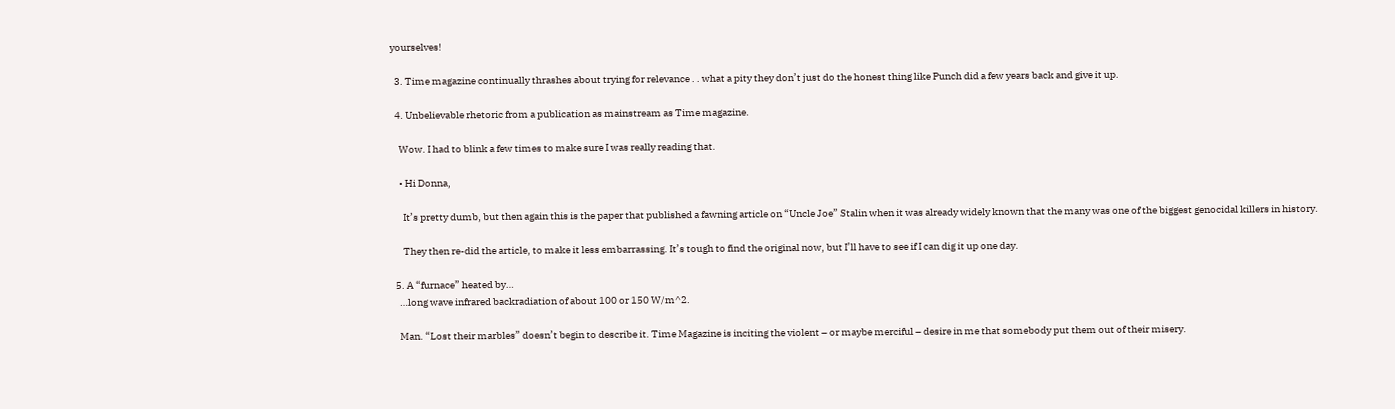yourselves!

  3. Time magazine continually thrashes about trying for relevance . . what a pity they don’t just do the honest thing like Punch did a few years back and give it up.

  4. Unbelievable rhetoric from a publication as mainstream as Time magazine.

    Wow. I had to blink a few times to make sure I was really reading that.

    • Hi Donna,

      It’s pretty dumb, but then again this is the paper that published a fawning article on “Uncle Joe” Stalin when it was already widely known that the many was one of the biggest genocidal killers in history.

      They then re-did the article, to make it less embarrassing. It’s tough to find the original now, but I’ll have to see if I can dig it up one day.

  5. A “furnace” heated by…
    …long wave infrared backradiation of about 100 or 150 W/m^2.

    Man. “Lost their marbles” doesn’t begin to describe it. Time Magazine is inciting the violent – or maybe merciful – desire in me that somebody put them out of their misery.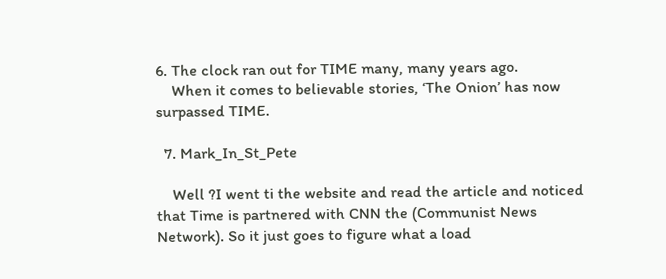6. The clock ran out for TIME many, many years ago.
    When it comes to believable stories, ‘The Onion’ has now surpassed TIME.

  7. Mark_In_St_Pete

    Well ?I went ti the website and read the article and noticed that Time is partnered with CNN the (Communist News Network). So it just goes to figure what a load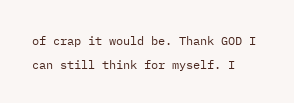of crap it would be. Thank GOD I can still think for myself. I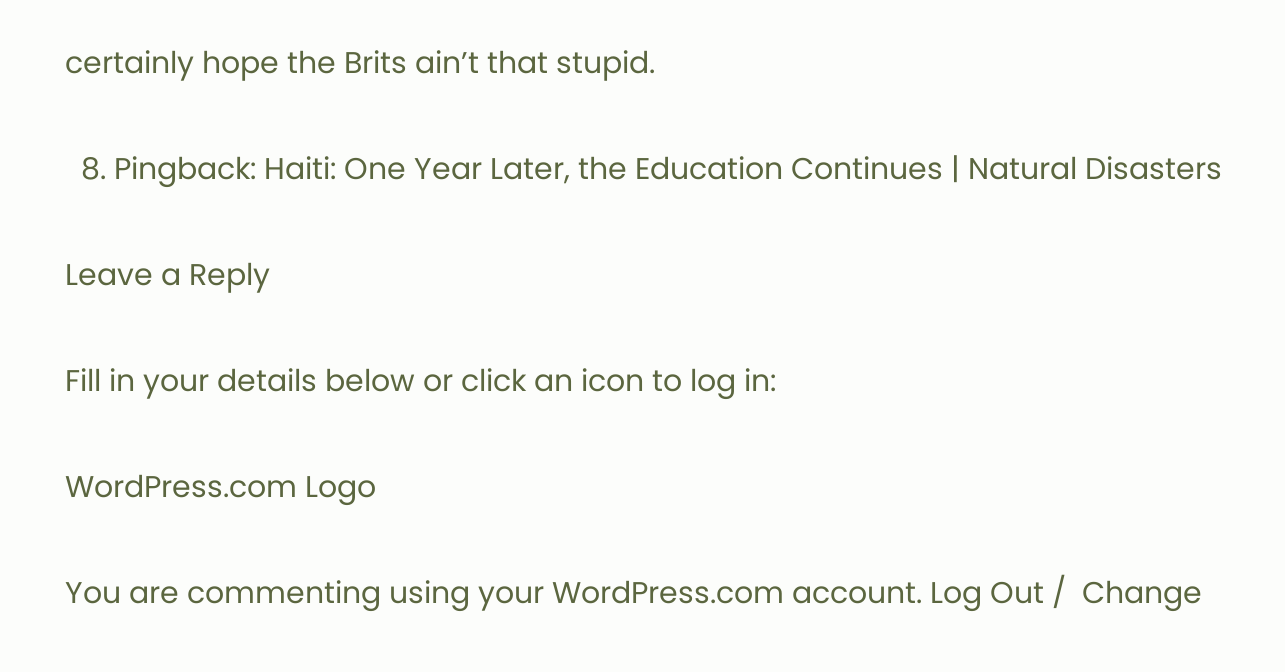certainly hope the Brits ain’t that stupid.

  8. Pingback: Haiti: One Year Later, the Education Continues | Natural Disasters

Leave a Reply

Fill in your details below or click an icon to log in:

WordPress.com Logo

You are commenting using your WordPress.com account. Log Out /  Change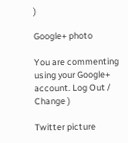)

Google+ photo

You are commenting using your Google+ account. Log Out /  Change )

Twitter picture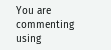You are commenting using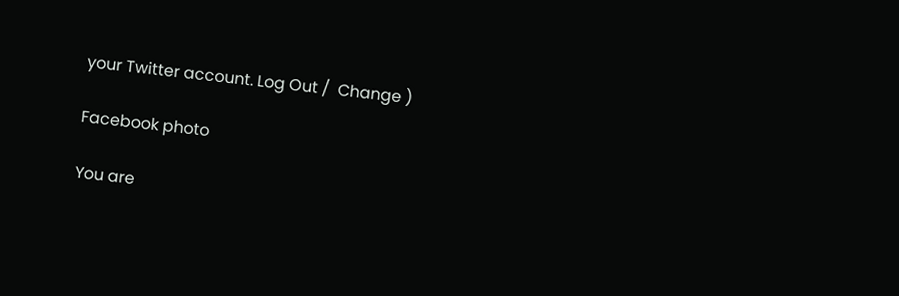your Twitter account. Log Out /  Change )

Facebook photo

You are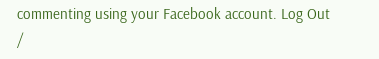commenting using your Facebook account. Log Out /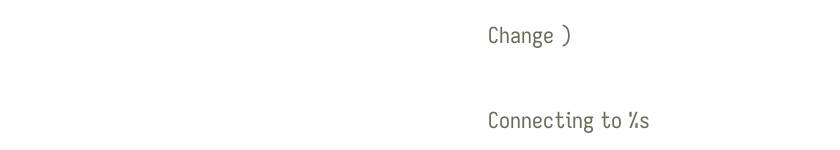Change )


Connecting to %s